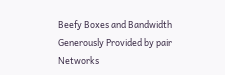Beefy Boxes and Bandwidth Generously Provided by pair Networks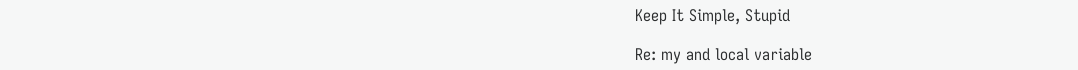Keep It Simple, Stupid

Re: my and local variable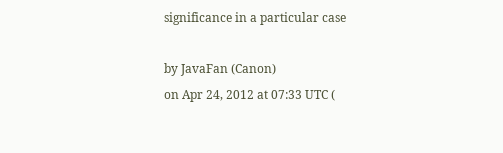significance in a particular case

by JavaFan (Canon)
on Apr 24, 2012 at 07:33 UTC (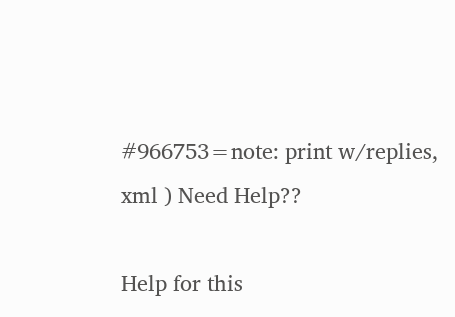#966753=note: print w/replies, xml ) Need Help??

Help for this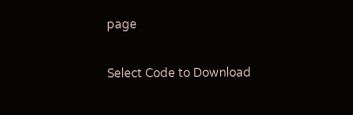page

Select Code to Download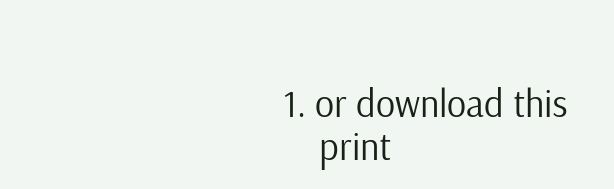1. or download this
    print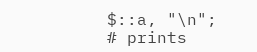$::a, "\n";   # prints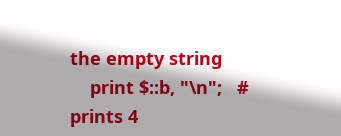the empty string
    print $::b, "\n";   # prints 4